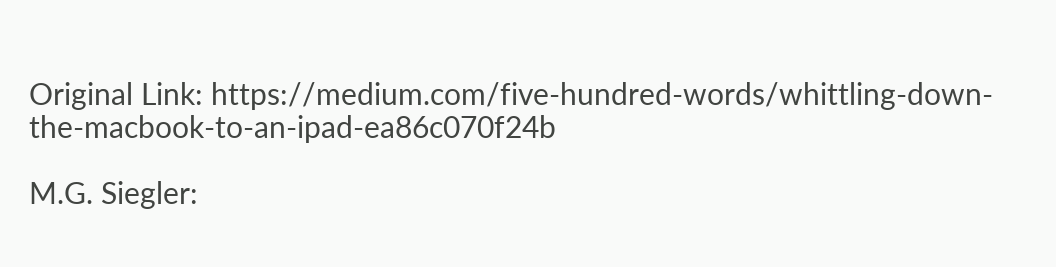Original Link: https://medium.com/five-hundred-words/whittling-down-the-macbook-to-an-ipad-ea86c070f24b

M.G. Siegler: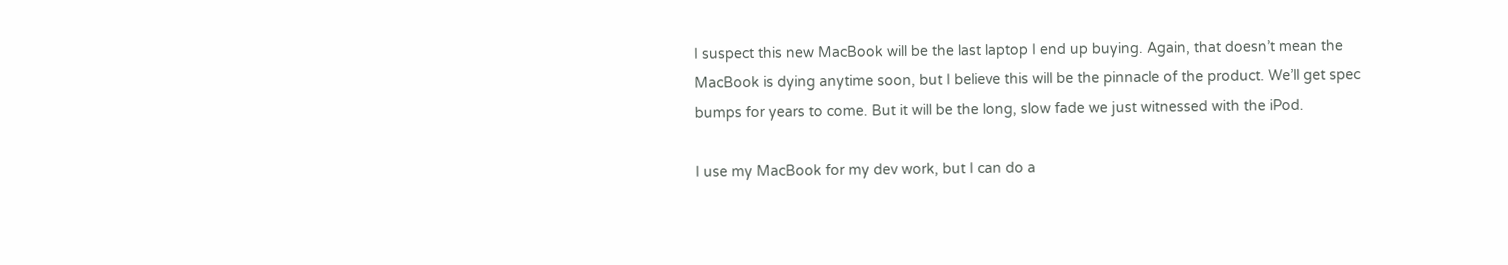I suspect this new MacBook will be the last laptop I end up buying. Again, that doesn’t mean the MacBook is dying anytime soon, but I believe this will be the pinnacle of the product. We’ll get spec bumps for years to come. But it will be the long, slow fade we just witnessed with the iPod.

I use my MacBook for my dev work, but I can do a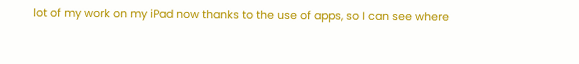lot of my work on my iPad now thanks to the use of apps, so I can see where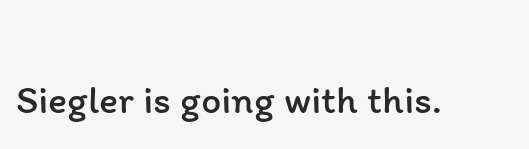Siegler is going with this.